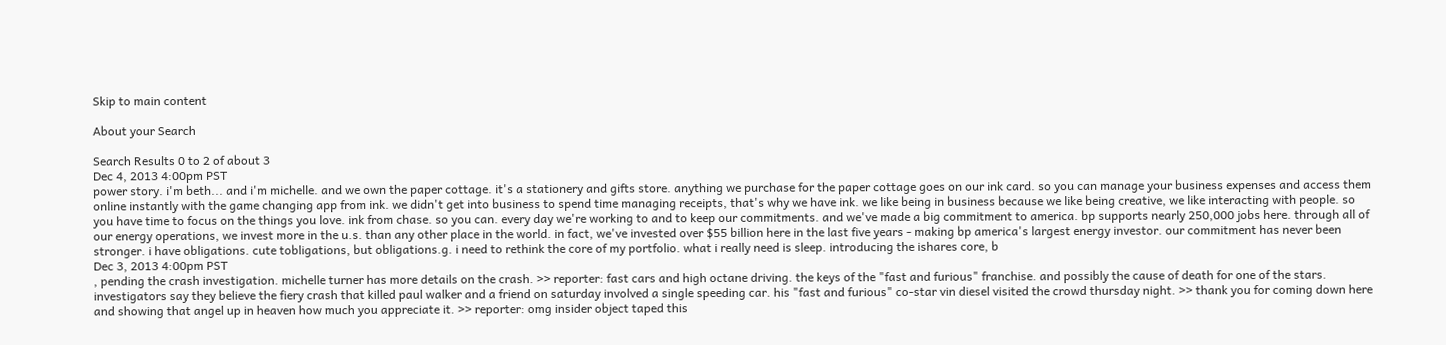Skip to main content

About your Search

Search Results 0 to 2 of about 3
Dec 4, 2013 4:00pm PST
power story. i'm beth... and i'm michelle. and we own the paper cottage. it's a stationery and gifts store. anything we purchase for the paper cottage goes on our ink card. so you can manage your business expenses and access them online instantly with the game changing app from ink. we didn't get into business to spend time managing receipts, that's why we have ink. we like being in business because we like being creative, we like interacting with people. so you have time to focus on the things you love. ink from chase. so you can. every day we're working to and to keep our commitments. and we've made a big commitment to america. bp supports nearly 250,000 jobs here. through all of our energy operations, we invest more in the u.s. than any other place in the world. in fact, we've invested over $55 billion here in the last five years - making bp america's largest energy investor. our commitment has never been stronger. i have obligations. cute tobligations, but obligations.g. i need to rethink the core of my portfolio. what i really need is sleep. introducing the ishares core, b
Dec 3, 2013 4:00pm PST
, pending the crash investigation. michelle turner has more details on the crash. >> reporter: fast cars and high octane driving. the keys of the "fast and furious" franchise. and possibly the cause of death for one of the stars. investigators say they believe the fiery crash that killed paul walker and a friend on saturday involved a single speeding car. his "fast and furious" co-star vin diesel visited the crowd thursday night. >> thank you for coming down here and showing that angel up in heaven how much you appreciate it. >> reporter: omg insider object taped this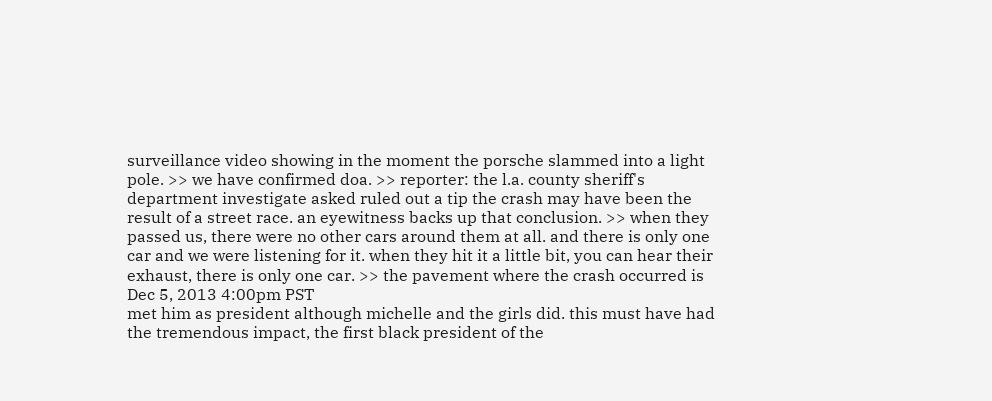surveillance video showing in the moment the porsche slammed into a light pole. >> we have confirmed doa. >> reporter: the l.a. county sheriff's department investigate asked ruled out a tip the crash may have been the result of a street race. an eyewitness backs up that conclusion. >> when they passed us, there were no other cars around them at all. and there is only one car and we were listening for it. when they hit it a little bit, you can hear their exhaust, there is only one car. >> the pavement where the crash occurred is
Dec 5, 2013 4:00pm PST
met him as president although michelle and the girls did. this must have had the tremendous impact, the first black president of the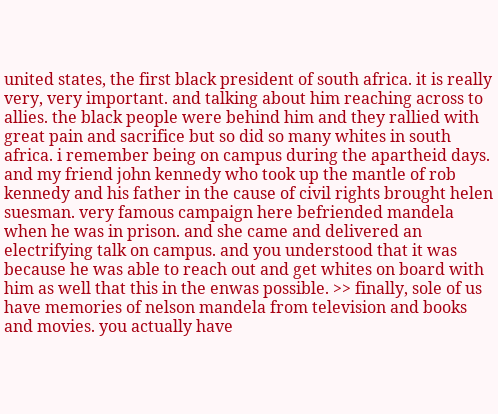united states, the first black president of south africa. it is really very, very important. and talking about him reaching across to allies. the black people were behind him and they rallied with great pain and sacrifice but so did so many whites in south africa. i remember being on campus during the apartheid days. and my friend john kennedy who took up the mantle of rob kennedy and his father in the cause of civil rights brought helen suesman. very famous campaign here befriended mandela when he was in prison. and she came and delivered an electrifying talk on campus. and you understood that it was because he was able to reach out and get whites on board with him as well that this in the enwas possible. >> finally, sole of us have memories of nelson mandela from television and books and movies. you actually have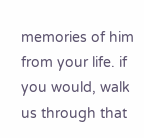memories of him from your life. if you would, walk us through that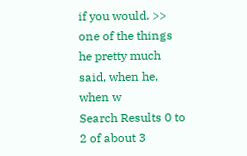if you would. >> one of the things he pretty much said, when he, when w
Search Results 0 to 2 of about 3